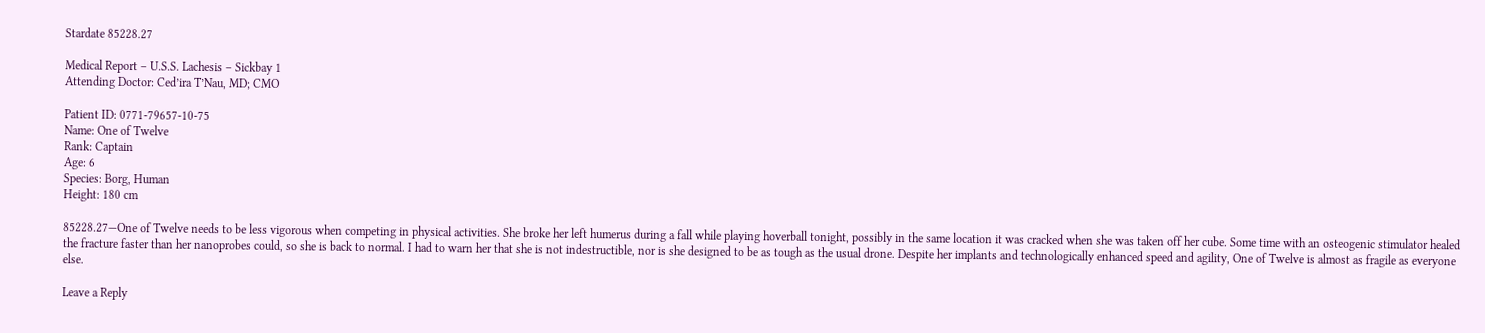Stardate 85228.27

Medical Report – U.S.S. Lachesis – Sickbay 1
Attending Doctor: Ced’ira T’Nau, MD; CMO

Patient ID: 0771-79657-10-75
Name: One of Twelve
Rank: Captain
Age: 6
Species: Borg, Human
Height: 180 cm

85228.27—One of Twelve needs to be less vigorous when competing in physical activities. She broke her left humerus during a fall while playing hoverball tonight, possibly in the same location it was cracked when she was taken off her cube. Some time with an osteogenic stimulator healed the fracture faster than her nanoprobes could, so she is back to normal. I had to warn her that she is not indestructible, nor is she designed to be as tough as the usual drone. Despite her implants and technologically enhanced speed and agility, One of Twelve is almost as fragile as everyone else.

Leave a Reply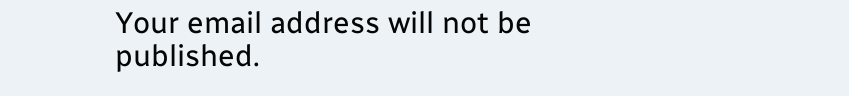Your email address will not be published.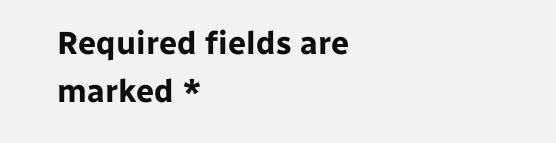Required fields are marked *